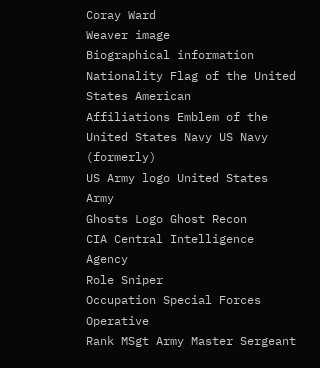Coray Ward
Weaver image
Biographical information
Nationality Flag of the United States American
Affiliations Emblem of the United States Navy US Navy (formerly)
US Army logo United States Army
Ghosts Logo Ghost Recon
CIA Central Intelligence Agency
Role Sniper
Occupation Special Forces Operative
Rank MSgt Army Master Sergeant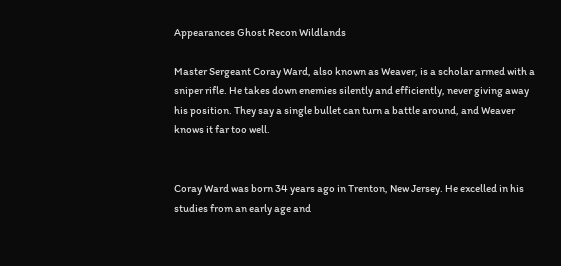Appearances Ghost Recon Wildlands

Master Sergeant Coray Ward, also known as Weaver, is a scholar armed with a sniper rifle. He takes down enemies silently and efficiently, never giving away his position. They say a single bullet can turn a battle around, and Weaver knows it far too well.


Coray Ward was born 34 years ago in Trenton, New Jersey. He excelled in his studies from an early age and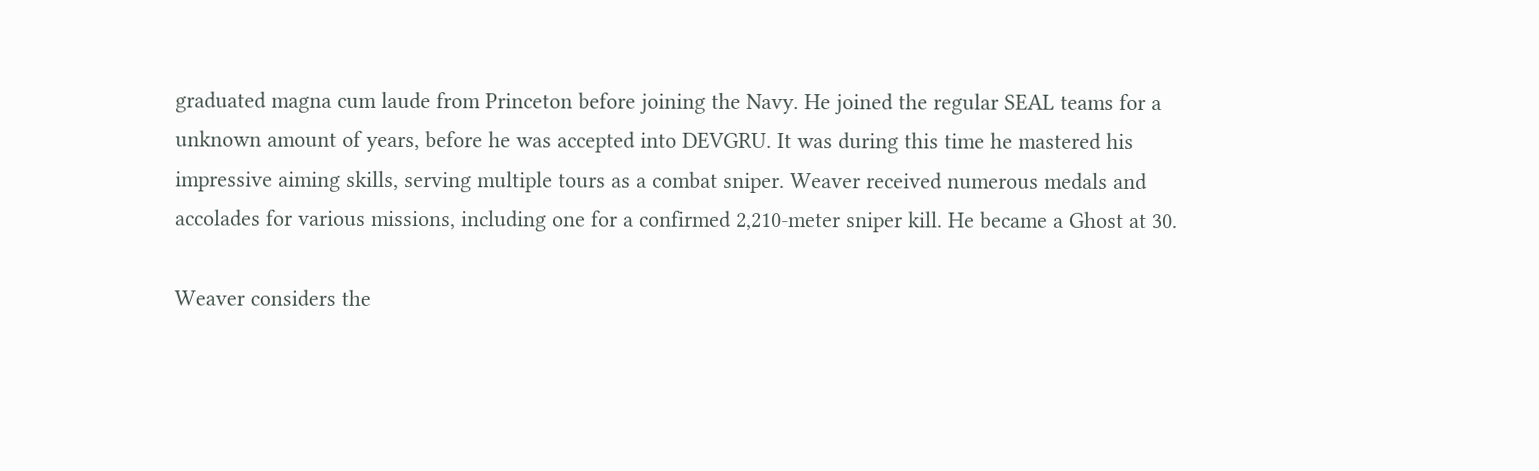graduated magna cum laude from Princeton before joining the Navy. He joined the regular SEAL teams for a unknown amount of years, before he was accepted into DEVGRU. It was during this time he mastered his impressive aiming skills, serving multiple tours as a combat sniper. Weaver received numerous medals and accolades for various missions, including one for a confirmed 2,210-meter sniper kill. He became a Ghost at 30.

Weaver considers the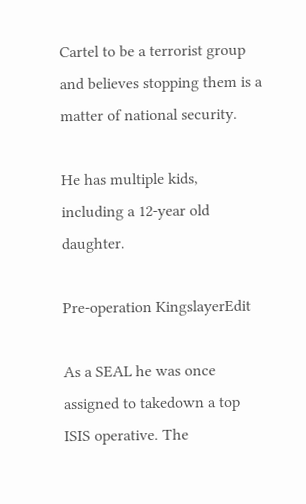Cartel to be a terrorist group and believes stopping them is a matter of national security.

He has multiple kids, including a 12-year old daughter.

Pre-operation KingslayerEdit

As a SEAL he was once assigned to takedown a top ISIS operative. The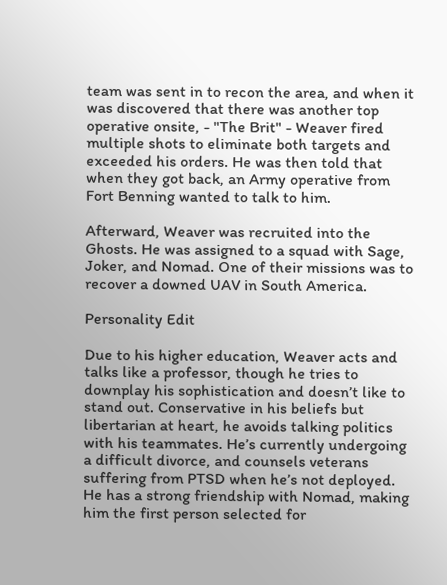team was sent in to recon the area, and when it was discovered that there was another top operative onsite, - "The Brit" - Weaver fired multiple shots to eliminate both targets and exceeded his orders. He was then told that when they got back, an Army operative from Fort Benning wanted to talk to him.

Afterward, Weaver was recruited into the Ghosts. He was assigned to a squad with Sage, Joker, and Nomad. One of their missions was to recover a downed UAV in South America.

Personality Edit

Due to his higher education, Weaver acts and talks like a professor, though he tries to downplay his sophistication and doesn’t like to stand out. Conservative in his beliefs but libertarian at heart, he avoids talking politics with his teammates. He’s currently undergoing a difficult divorce, and counsels veterans suffering from PTSD when he’s not deployed. He has a strong friendship with Nomad, making him the first person selected for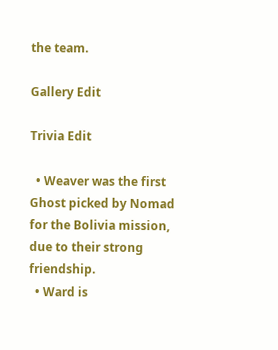the team.

Gallery Edit

Trivia Edit

  • Weaver was the first Ghost picked by Nomad for the Bolivia mission, due to their strong friendship.
  • Ward is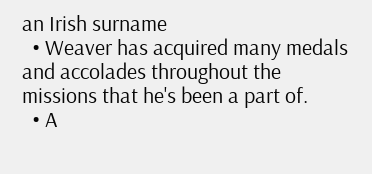an Irish surname
  • Weaver has acquired many medals and accolades throughout the missions that he's been a part of.
  • A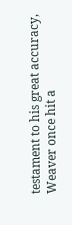testament to his great accuracy, Weaver once hit a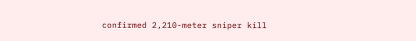confirmed 2,210-meter sniper kill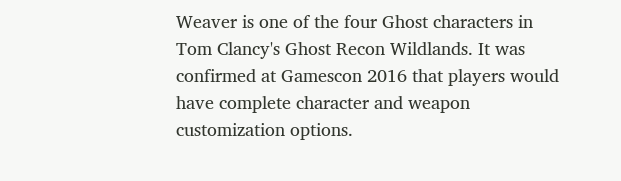Weaver is one of the four Ghost characters in Tom Clancy's Ghost Recon Wildlands. It was confirmed at Gamescon 2016 that players would have complete character and weapon customization options.